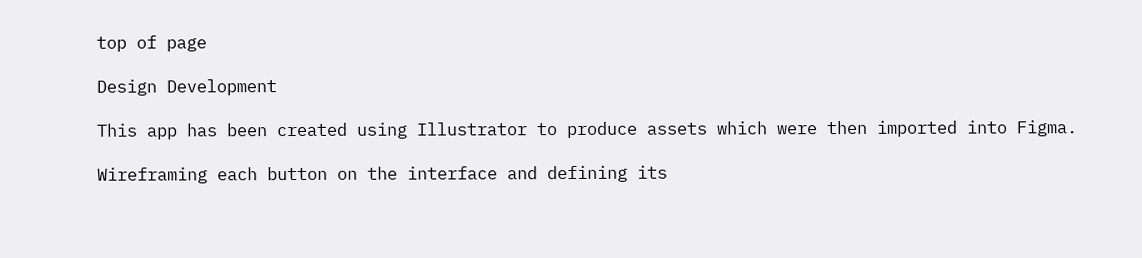top of page

Design Development

This app has been created using Illustrator to produce assets which were then imported into Figma.

Wireframing each button on the interface and defining its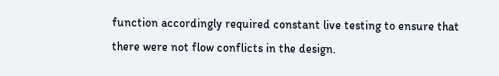function accordingly required constant live testing to ensure that there were not flow conflicts in the design.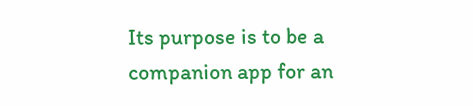Its purpose is to be a companion app for an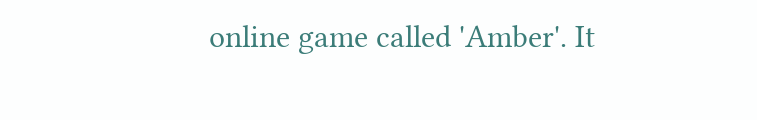online game called 'Amber'. It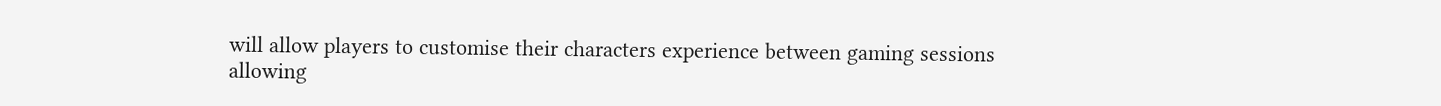will allow players to customise their characters experience between gaming sessions allowing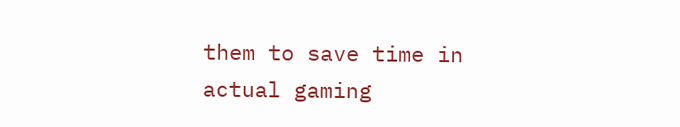them to save time in actual gaming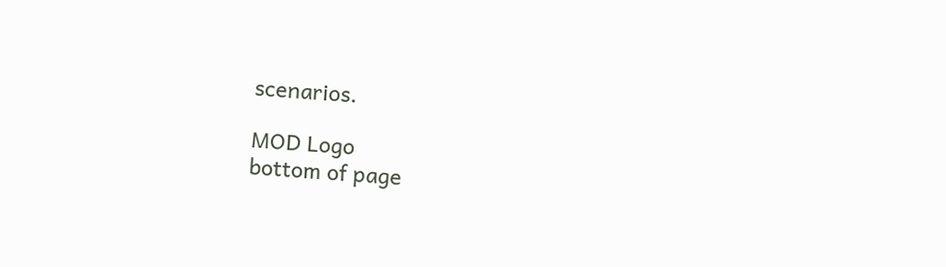scenarios.

MOD Logo
bottom of page